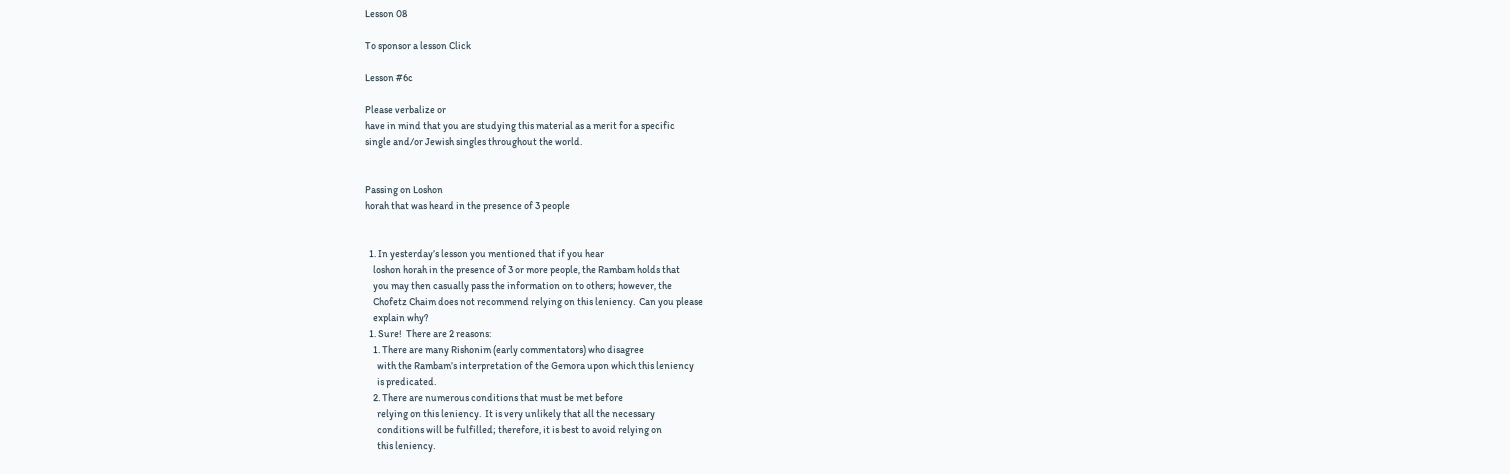Lesson 08

To sponsor a lesson Click

Lesson #6c

Please verbalize or
have in mind that you are studying this material as a merit for a specific
single and/or Jewish singles throughout the world.


Passing on Loshon
horah that was heard in the presence of 3 people


  1. In yesterday’s lesson you mentioned that if you hear
    loshon horah in the presence of 3 or more people, the Rambam holds that
    you may then casually pass the information on to others; however, the
    Chofetz Chaim does not recommend relying on this leniency.  Can you please
    explain why?
  1. Sure!  There are 2 reasons:
    1. There are many Rishonim (early commentators) who disagree
      with the Rambam’s interpretation of the Gemora upon which this leniency
      is predicated.
    2. There are numerous conditions that must be met before
      relying on this leniency.  It is very unlikely that all the necessary
      conditions will be fulfilled; therefore, it is best to avoid relying on
      this leniency.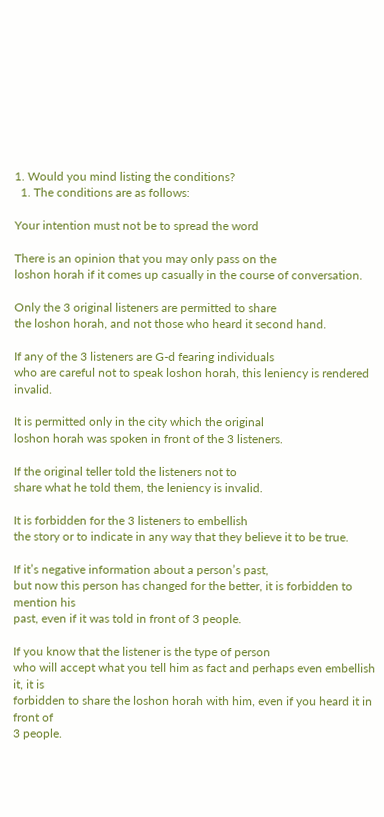1. Would you mind listing the conditions?
  1. The conditions are as follows:

Your intention must not be to spread the word

There is an opinion that you may only pass on the
loshon horah if it comes up casually in the course of conversation.

Only the 3 original listeners are permitted to share
the loshon horah, and not those who heard it second hand.

If any of the 3 listeners are G-d fearing individuals
who are careful not to speak loshon horah, this leniency is rendered invalid.

It is permitted only in the city which the original
loshon horah was spoken in front of the 3 listeners.

If the original teller told the listeners not to
share what he told them, the leniency is invalid.

It is forbidden for the 3 listeners to embellish
the story or to indicate in any way that they believe it to be true.

If it’s negative information about a person’s past,
but now this person has changed for the better, it is forbidden to mention his
past, even if it was told in front of 3 people.

If you know that the listener is the type of person
who will accept what you tell him as fact and perhaps even embellish it, it is
forbidden to share the loshon horah with him, even if you heard it in front of
3 people.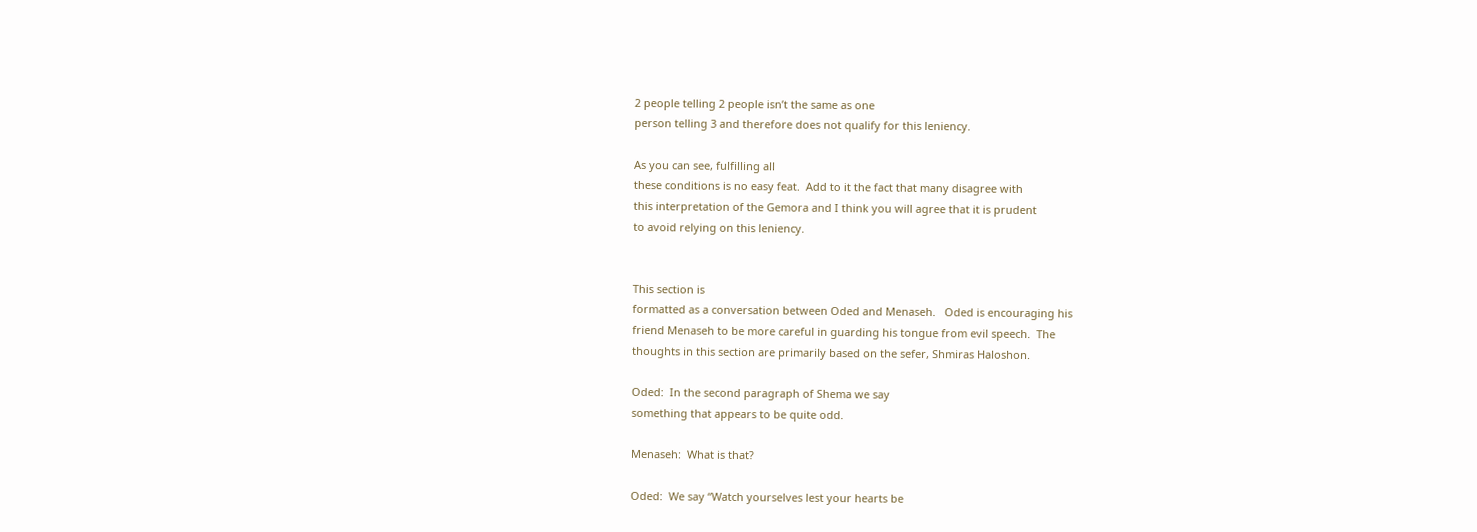2 people telling 2 people isn’t the same as one
person telling 3 and therefore does not qualify for this leniency.

As you can see, fulfilling all
these conditions is no easy feat.  Add to it the fact that many disagree with
this interpretation of the Gemora and I think you will agree that it is prudent
to avoid relying on this leniency.


This section is
formatted as a conversation between Oded and Menaseh.   Oded is encouraging his
friend Menaseh to be more careful in guarding his tongue from evil speech.  The
thoughts in this section are primarily based on the sefer, Shmiras Haloshon.

Oded:  In the second paragraph of Shema we say
something that appears to be quite odd.

Menaseh:  What is that?

Oded:  We say “Watch yourselves lest your hearts be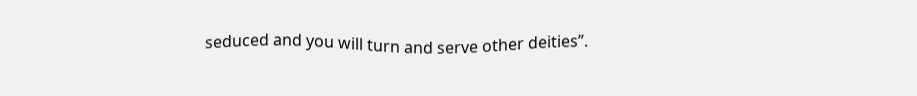seduced and you will turn and serve other deities”.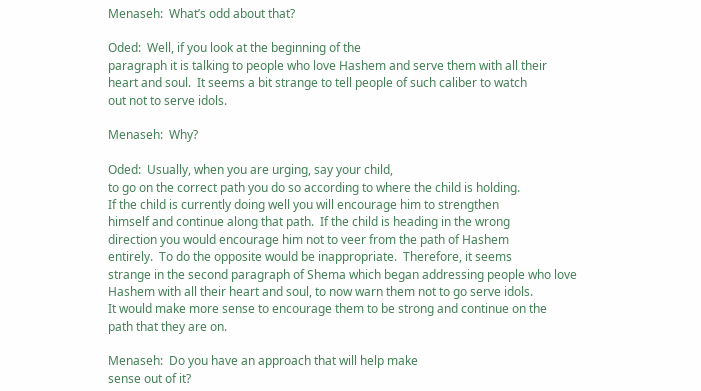Menaseh:  What’s odd about that?

Oded:  Well, if you look at the beginning of the
paragraph it is talking to people who love Hashem and serve them with all their
heart and soul.  It seems a bit strange to tell people of such caliber to watch
out not to serve idols.

Menaseh:  Why?

Oded:  Usually, when you are urging, say your child,
to go on the correct path you do so according to where the child is holding.
If the child is currently doing well you will encourage him to strengthen
himself and continue along that path.  If the child is heading in the wrong
direction you would encourage him not to veer from the path of Hashem
entirely.  To do the opposite would be inappropriate.  Therefore, it seems
strange in the second paragraph of Shema which began addressing people who love
Hashem with all their heart and soul, to now warn them not to go serve idols.
It would make more sense to encourage them to be strong and continue on the
path that they are on.

Menaseh:  Do you have an approach that will help make
sense out of it?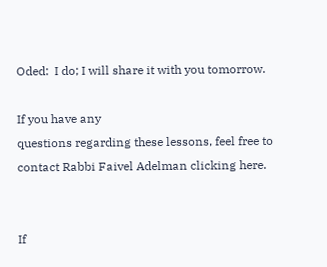Oded:  I do; I will share it with you tomorrow.

If you have any
questions regarding these lessons, feel free to contact Rabbi Faivel Adelman clicking here.


If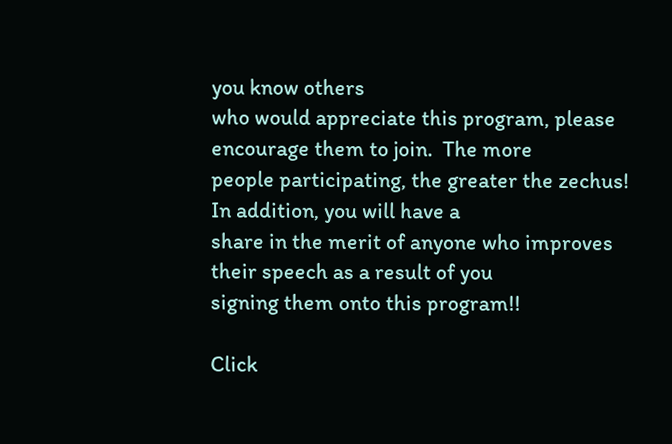you know others
who would appreciate this program, please encourage them to join.  The more
people participating, the greater the zechus!  In addition, you will have a
share in the merit of anyone who improves their speech as a result of you
signing them onto this program!!

Click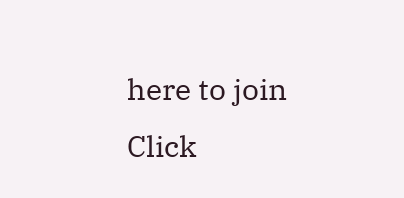here to join                    Click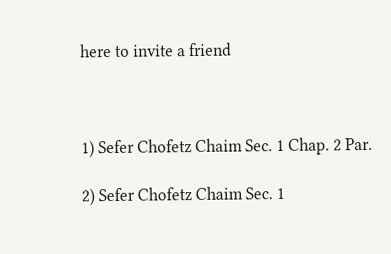here to invite a friend



1) Sefer Chofetz Chaim Sec. 1 Chap. 2 Par.

2) Sefer Chofetz Chaim Sec. 1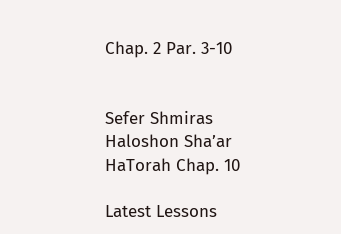Chap. 2 Par. 3-10


Sefer Shmiras Haloshon Sha’ar HaTorah Chap. 10

Latest Lessons